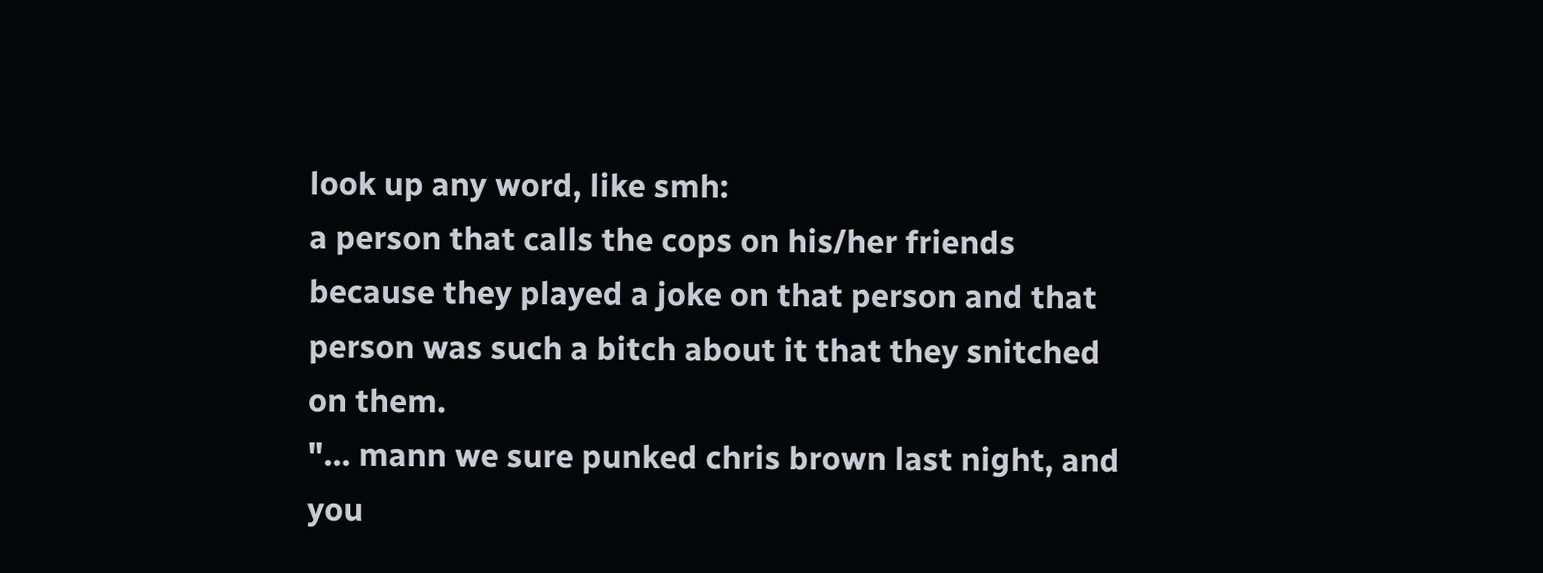look up any word, like smh:
a person that calls the cops on his/her friends because they played a joke on that person and that person was such a bitch about it that they snitched on them.
"... mann we sure punked chris brown last night, and you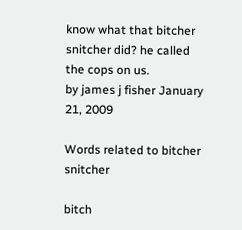know what that bitcher snitcher did? he called the cops on us.
by james j fisher January 21, 2009

Words related to bitcher snitcher

bitch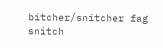bitcher/snitcher fag snitch